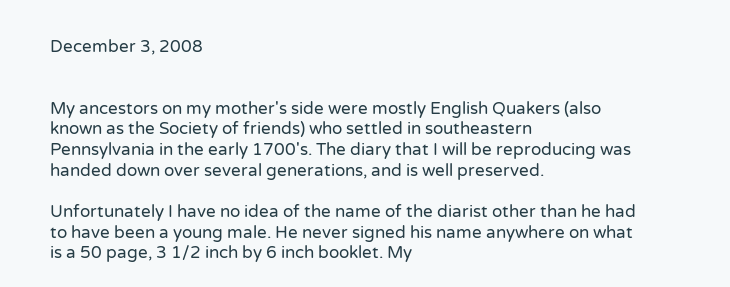December 3, 2008


My ancestors on my mother's side were mostly English Quakers (also known as the Society of friends) who settled in southeastern Pennsylvania in the early 1700's. The diary that I will be reproducing was handed down over several generations, and is well preserved.

Unfortunately I have no idea of the name of the diarist other than he had to have been a young male. He never signed his name anywhere on what is a 50 page, 3 1/2 inch by 6 inch booklet. My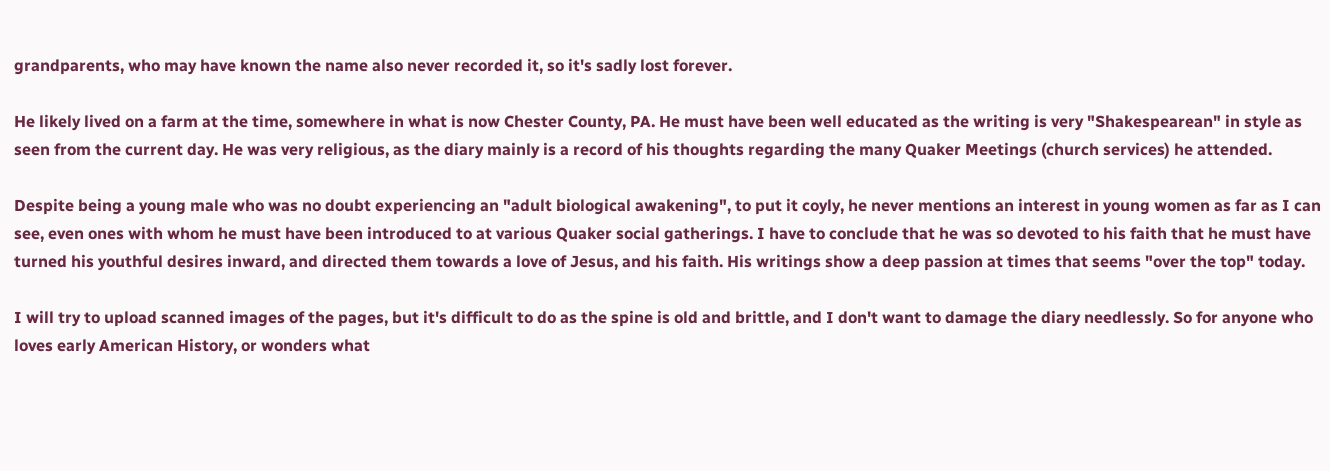grandparents, who may have known the name also never recorded it, so it's sadly lost forever.

He likely lived on a farm at the time, somewhere in what is now Chester County, PA. He must have been well educated as the writing is very "Shakespearean" in style as seen from the current day. He was very religious, as the diary mainly is a record of his thoughts regarding the many Quaker Meetings (church services) he attended.

Despite being a young male who was no doubt experiencing an "adult biological awakening", to put it coyly, he never mentions an interest in young women as far as I can see, even ones with whom he must have been introduced to at various Quaker social gatherings. I have to conclude that he was so devoted to his faith that he must have turned his youthful desires inward, and directed them towards a love of Jesus, and his faith. His writings show a deep passion at times that seems "over the top" today.

I will try to upload scanned images of the pages, but it's difficult to do as the spine is old and brittle, and I don't want to damage the diary needlessly. So for anyone who loves early American History, or wonders what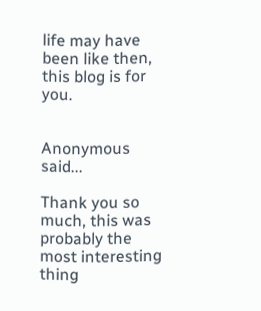life may have been like then, this blog is for you.


Anonymous said...

Thank you so much, this was probably the most interesting thing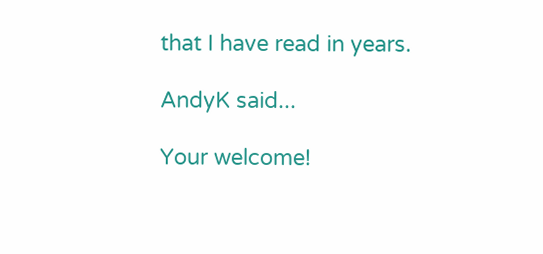that I have read in years.

AndyK said...

Your welcome!